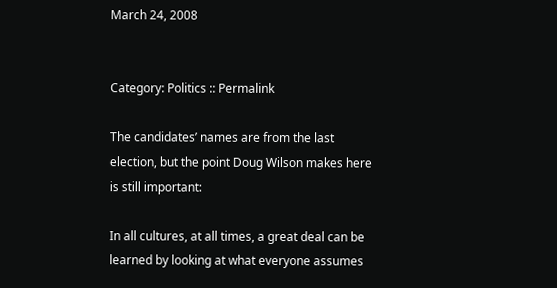March 24, 2008


Category: Politics :: Permalink

The candidates’ names are from the last election, but the point Doug Wilson makes here is still important:

In all cultures, at all times, a great deal can be learned by looking at what everyone assumes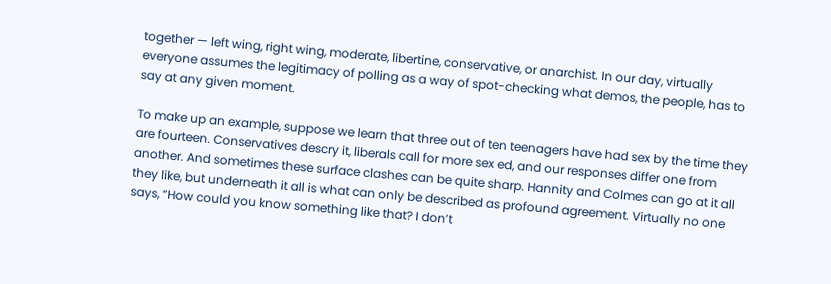together — left wing, right wing, moderate, libertine, conservative, or anarchist. In our day, virtually everyone assumes the legitimacy of polling as a way of spot-checking what demos, the people, has to say at any given moment.

To make up an example, suppose we learn that three out of ten teenagers have had sex by the time they are fourteen. Conservatives descry it, liberals call for more sex ed, and our responses differ one from another. And sometimes these surface clashes can be quite sharp. Hannity and Colmes can go at it all they like, but underneath it all is what can only be described as profound agreement. Virtually no one says, “How could you know something like that? I don’t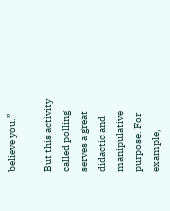believe you.”

But this activity called polling serves a great didactic and manipulative purpose. For example,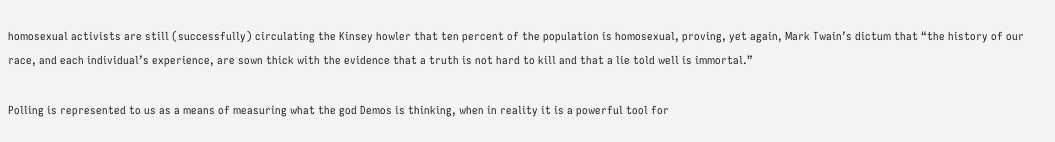homosexual activists are still (successfully) circulating the Kinsey howler that ten percent of the population is homosexual, proving, yet again, Mark Twain’s dictum that “the history of our race, and each individual’s experience, are sown thick with the evidence that a truth is not hard to kill and that a lie told well is immortal.”

Polling is represented to us as a means of measuring what the god Demos is thinking, when in reality it is a powerful tool for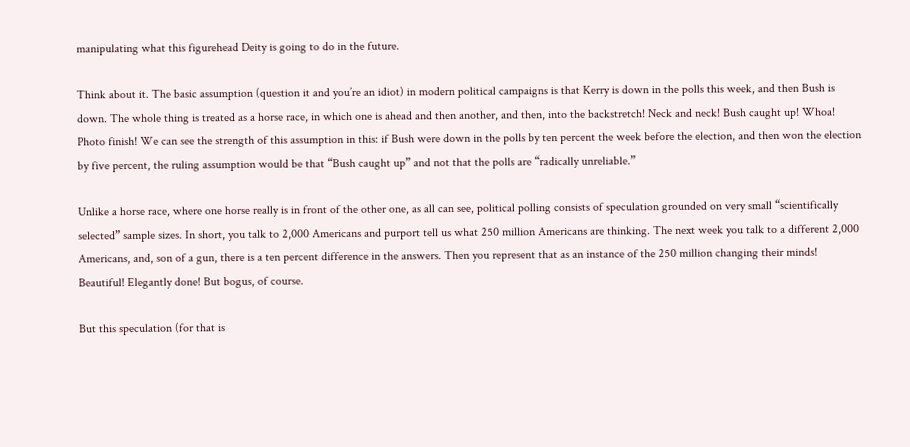manipulating what this figurehead Deity is going to do in the future.

Think about it. The basic assumption (question it and you’re an idiot) in modern political campaigns is that Kerry is down in the polls this week, and then Bush is down. The whole thing is treated as a horse race, in which one is ahead and then another, and then, into the backstretch! Neck and neck! Bush caught up! Whoa! Photo finish! We can see the strength of this assumption in this: if Bush were down in the polls by ten percent the week before the election, and then won the election by five percent, the ruling assumption would be that “Bush caught up” and not that the polls are “radically unreliable.”

Unlike a horse race, where one horse really is in front of the other one, as all can see, political polling consists of speculation grounded on very small “scientifically selected” sample sizes. In short, you talk to 2,000 Americans and purport tell us what 250 million Americans are thinking. The next week you talk to a different 2,000 Americans, and, son of a gun, there is a ten percent difference in the answers. Then you represent that as an instance of the 250 million changing their minds! Beautiful! Elegantly done! But bogus, of course.

But this speculation (for that is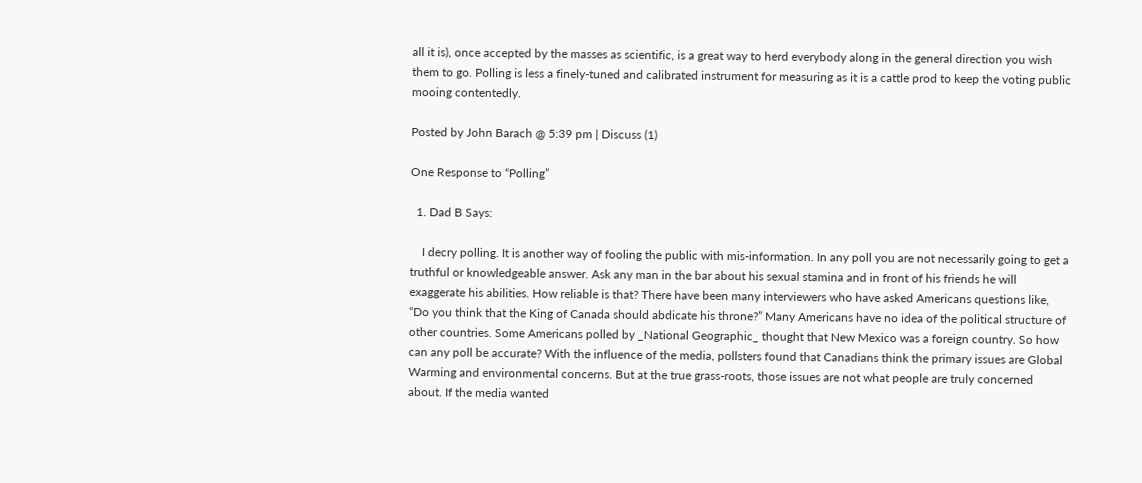all it is), once accepted by the masses as scientific, is a great way to herd everybody along in the general direction you wish them to go. Polling is less a finely-tuned and calibrated instrument for measuring as it is a cattle prod to keep the voting public mooing contentedly.

Posted by John Barach @ 5:39 pm | Discuss (1)

One Response to “Polling”

  1. Dad B Says:

    I decry polling. It is another way of fooling the public with mis-information. In any poll you are not necessarily going to get a truthful or knowledgeable answer. Ask any man in the bar about his sexual stamina and in front of his friends he will exaggerate his abilities. How reliable is that? There have been many interviewers who have asked Americans questions like, “Do you think that the King of Canada should abdicate his throne?” Many Americans have no idea of the political structure of other countries. Some Americans polled by _National Geographic_ thought that New Mexico was a foreign country. So how can any poll be accurate? With the influence of the media, pollsters found that Canadians think the primary issues are Global Warming and environmental concerns. But at the true grass-roots, those issues are not what people are truly concerned about. If the media wanted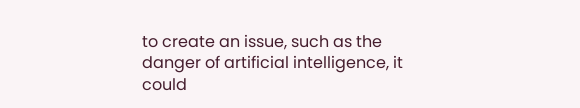to create an issue, such as the danger of artificial intelligence, it could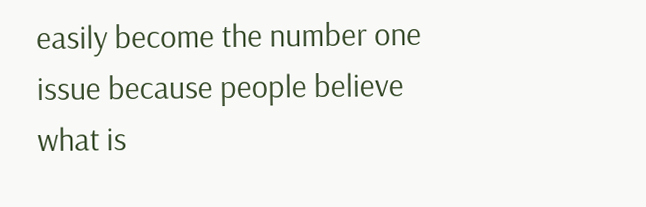easily become the number one issue because people believe what is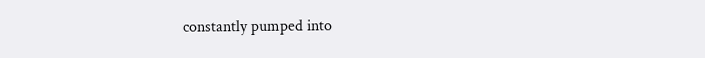constantly pumped into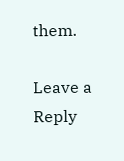them.

Leave a Reply